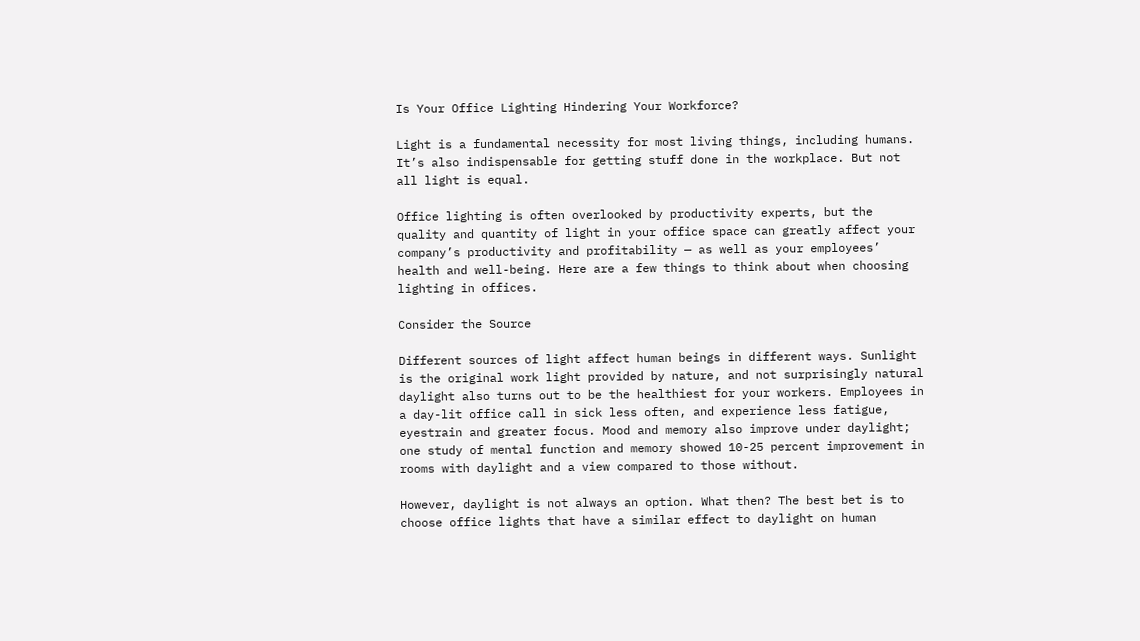Is Your Office Lighting Hindering Your Workforce?

Light is a fundamental necessity for most living things, including humans. It’s also indispensable for getting stuff done in the workplace. But not all light is equal.

Office lighting is often overlooked by productivity experts, but the quality and quantity of light in your office space can greatly affect your company’s productivity and profitability — as well as your employees’ health and well-being. Here are a few things to think about when choosing lighting in offices.

Consider the Source

Different sources of light affect human beings in different ways. Sunlight is the original work light provided by nature, and not surprisingly natural daylight also turns out to be the healthiest for your workers. Employees in a day-lit office call in sick less often, and experience less fatigue, eyestrain and greater focus. Mood and memory also improve under daylight; one study of mental function and memory showed 10-25 percent improvement in rooms with daylight and a view compared to those without.

However, daylight is not always an option. What then? The best bet is to choose office lights that have a similar effect to daylight on human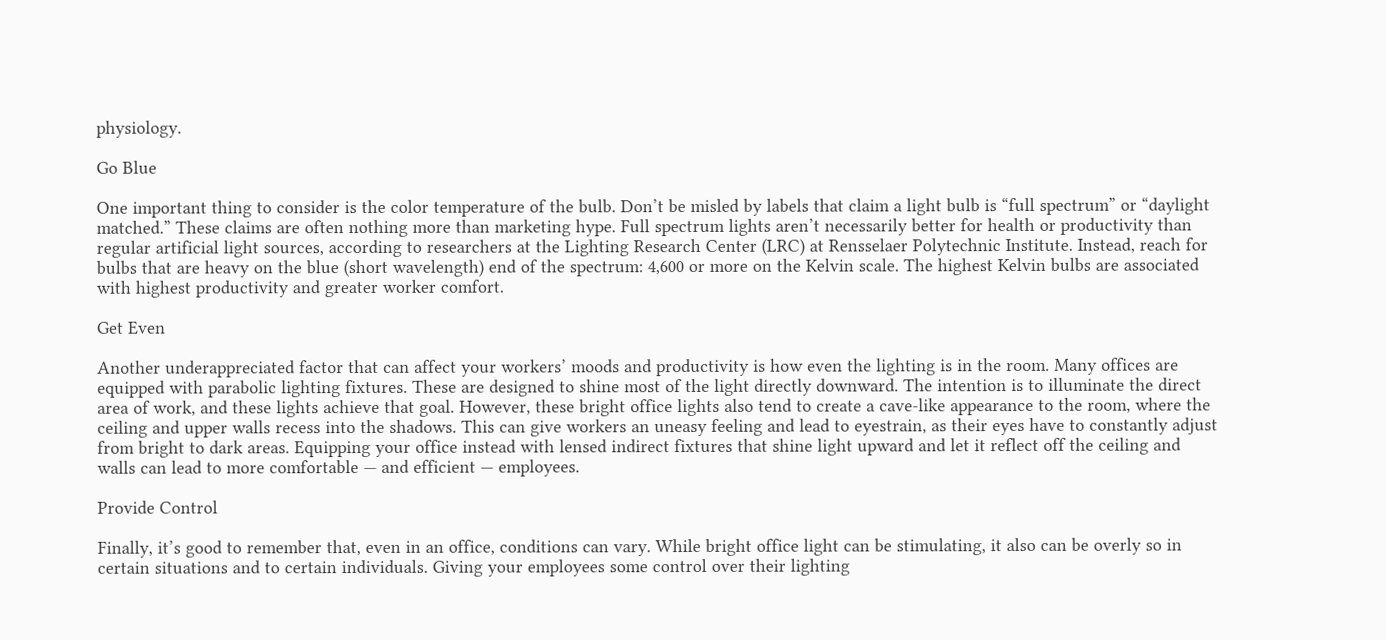physiology.

Go Blue

One important thing to consider is the color temperature of the bulb. Don’t be misled by labels that claim a light bulb is “full spectrum” or “daylight matched.” These claims are often nothing more than marketing hype. Full spectrum lights aren’t necessarily better for health or productivity than regular artificial light sources, according to researchers at the Lighting Research Center (LRC) at Rensselaer Polytechnic Institute. Instead, reach for bulbs that are heavy on the blue (short wavelength) end of the spectrum: 4,600 or more on the Kelvin scale. The highest Kelvin bulbs are associated with highest productivity and greater worker comfort.

Get Even

Another underappreciated factor that can affect your workers’ moods and productivity is how even the lighting is in the room. Many offices are equipped with parabolic lighting fixtures. These are designed to shine most of the light directly downward. The intention is to illuminate the direct area of work, and these lights achieve that goal. However, these bright office lights also tend to create a cave-like appearance to the room, where the ceiling and upper walls recess into the shadows. This can give workers an uneasy feeling and lead to eyestrain, as their eyes have to constantly adjust from bright to dark areas. Equipping your office instead with lensed indirect fixtures that shine light upward and let it reflect off the ceiling and walls can lead to more comfortable — and efficient — employees.

Provide Control

Finally, it’s good to remember that, even in an office, conditions can vary. While bright office light can be stimulating, it also can be overly so in certain situations and to certain individuals. Giving your employees some control over their lighting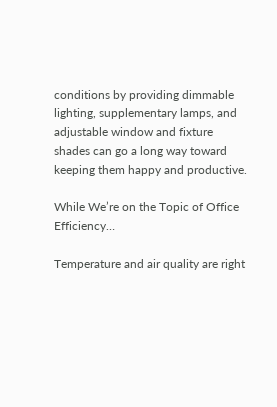conditions by providing dimmable lighting, supplementary lamps, and adjustable window and fixture shades can go a long way toward keeping them happy and productive.

While We’re on the Topic of Office Efficiency…

Temperature and air quality are right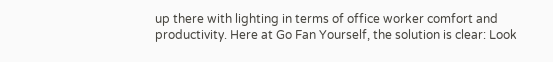up there with lighting in terms of office worker comfort and productivity. Here at Go Fan Yourself, the solution is clear: Look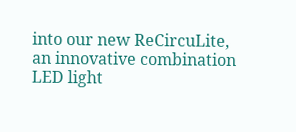into our new ReCircuLite, an innovative combination LED light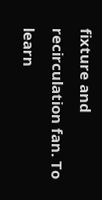fixture and recirculation fan. To learn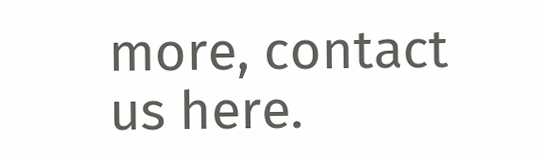more, contact us here.